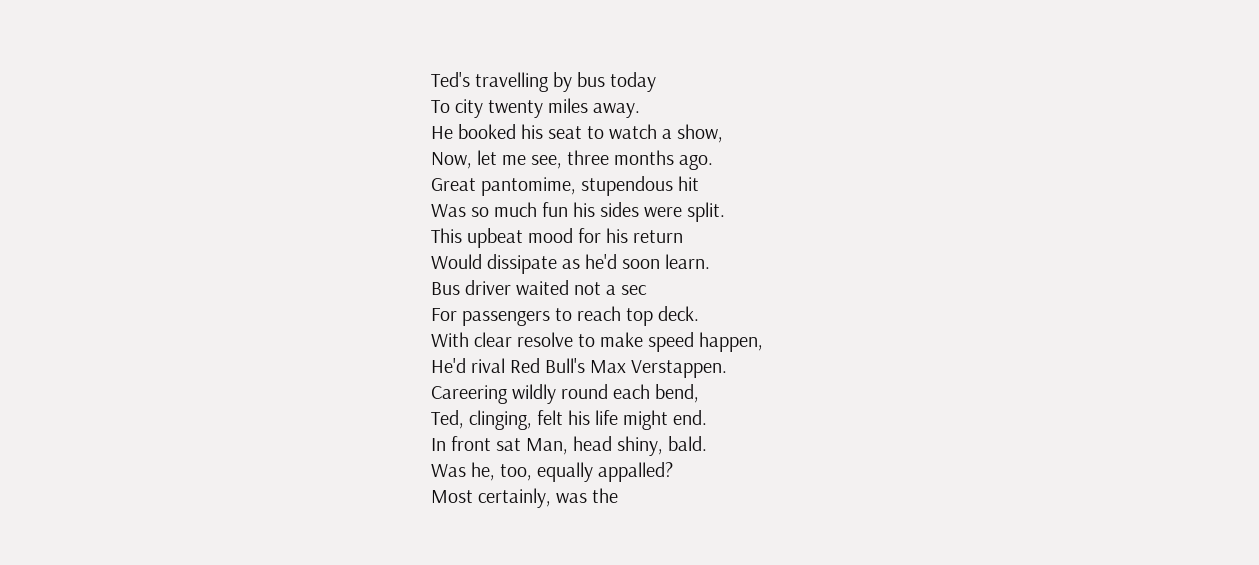Ted's travelling by bus today
To city twenty miles away.
He booked his seat to watch a show,
Now, let me see, three months ago.
Great pantomime, stupendous hit
Was so much fun his sides were split.
This upbeat mood for his return
Would dissipate as he'd soon learn.
Bus driver waited not a sec
For passengers to reach top deck.
With clear resolve to make speed happen,
He'd rival Red Bull's Max Verstappen.
Careering wildly round each bend,
Ted, clinging, felt his life might end.
In front sat Man, head shiny, bald.
Was he, too, equally appalled?
Most certainly, was the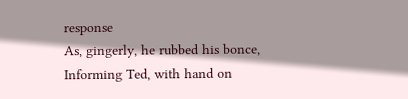response
As, gingerly, he rubbed his bonce,
Informing Ted, with hand on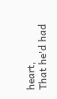heart,
That he'd had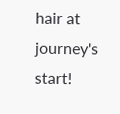hair at journey's start!